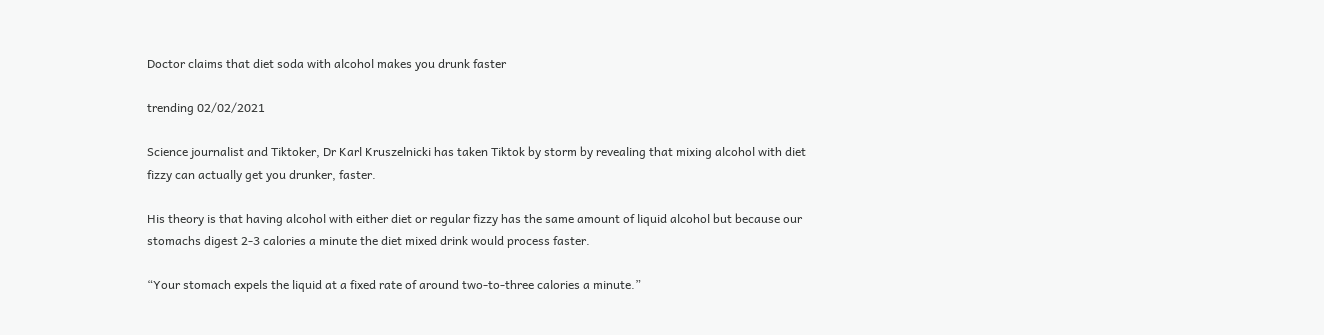Doctor claims that diet soda with alcohol makes you drunk faster

trending 02/02/2021

Science journalist and Tiktoker, Dr Karl Kruszelnicki has taken Tiktok by storm by revealing that mixing alcohol with diet fizzy can actually get you drunker, faster.

His theory is that having alcohol with either diet or regular fizzy has the same amount of liquid alcohol but because our stomachs digest 2-3 calories a minute the diet mixed drink would process faster.

“Your stomach expels the liquid at a fixed rate of around two-to-three calories a minute.”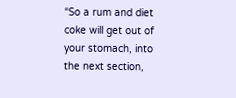“So a rum and diet coke will get out of your stomach, into the next section,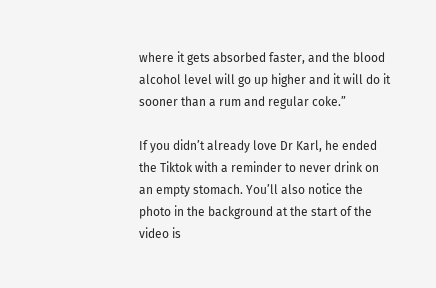where it gets absorbed faster, and the blood alcohol level will go up higher and it will do it sooner than a rum and regular coke.”

If you didn’t already love Dr Karl, he ended the Tiktok with a reminder to never drink on an empty stomach. You’ll also notice the photo in the background at the start of the video is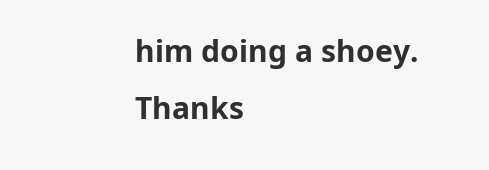him doing a shoey. Thanks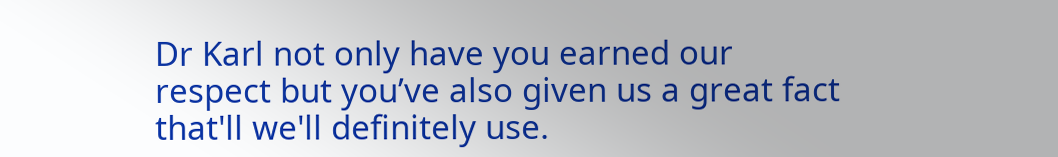Dr Karl not only have you earned our respect but you’ve also given us a great fact that'll we'll definitely use.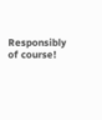Responsibly of course!